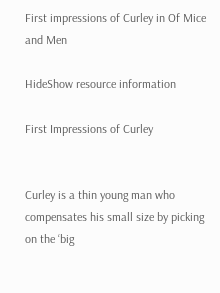First impressions of Curley in Of Mice and Men

HideShow resource information

First Impressions of Curley


Curley is a thin young man who compensates his small size by picking on the ‘big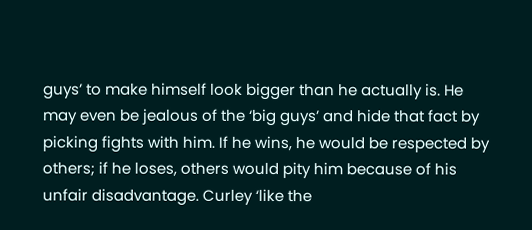guys’ to make himself look bigger than he actually is. He may even be jealous of the ‘big guys’ and hide that fact by picking fights with him. If he wins, he would be respected by others; if he loses, others would pity him because of his unfair disadvantage. Curley ‘like the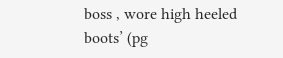boss , wore high heeled boots’ (pg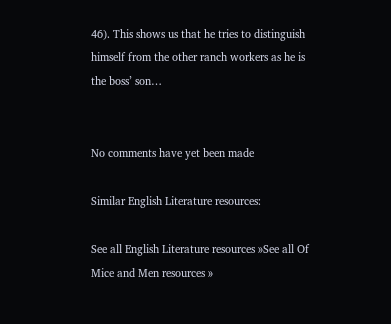46). This shows us that he tries to distinguish himself from the other ranch workers as he is the boss’ son…


No comments have yet been made

Similar English Literature resources:

See all English Literature resources »See all Of Mice and Men resources »